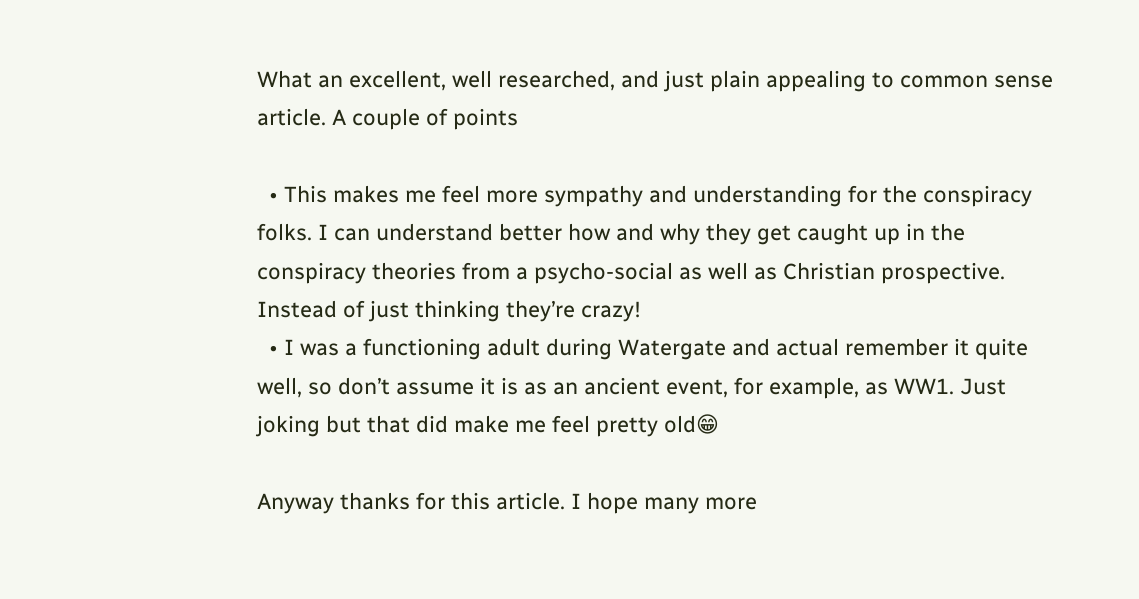What an excellent, well researched, and just plain appealing to common sense article. A couple of points

  • This makes me feel more sympathy and understanding for the conspiracy folks. I can understand better how and why they get caught up in the conspiracy theories from a psycho-social as well as Christian prospective. Instead of just thinking they’re crazy!
  • I was a functioning adult during Watergate and actual remember it quite well, so don’t assume it is as an ancient event, for example, as WW1. Just joking but that did make me feel pretty old😁

Anyway thanks for this article. I hope many more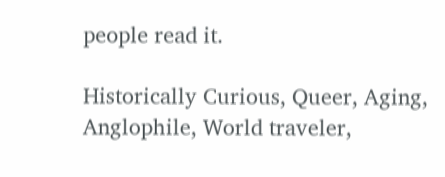people read it.

Historically Curious, Queer, Aging, Anglophile, World traveler,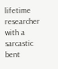lifetime researcher with a sarcastic bent